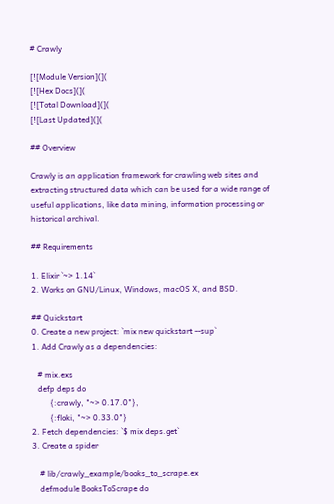# Crawly

[![Module Version](](
[![Hex Docs](](
[![Total Download](](
[![Last Updated](](

## Overview

Crawly is an application framework for crawling web sites and
extracting structured data which can be used for a wide range of
useful applications, like data mining, information processing or
historical archival.

## Requirements

1. Elixir `~> 1.14`
2. Works on GNU/Linux, Windows, macOS X, and BSD.

## Quickstart
0. Create a new project: `mix new quickstart --sup`
1. Add Crawly as a dependencies:

   # mix.exs
   defp deps do
         {:crawly, "~> 0.17.0"},
         {:floki, "~> 0.33.0"}
2. Fetch dependencies: `$ mix deps.get`
3. Create a spider

    # lib/crawly_example/books_to_scrape.ex
    defmodule BooksToScrape do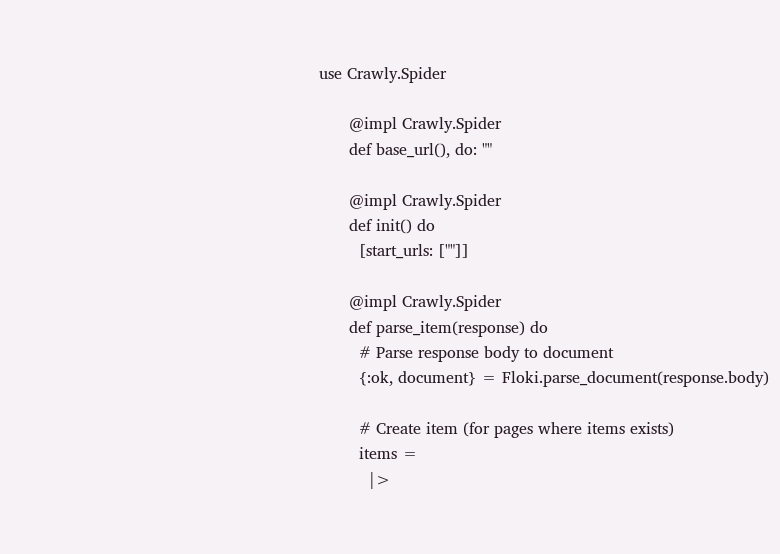use Crawly.Spider

      @impl Crawly.Spider
      def base_url(), do: ""

      @impl Crawly.Spider
      def init() do
        [start_urls: [""]]

      @impl Crawly.Spider
      def parse_item(response) do
        # Parse response body to document
        {:ok, document} = Floki.parse_document(response.body)

        # Create item (for pages where items exists)
        items =
          |>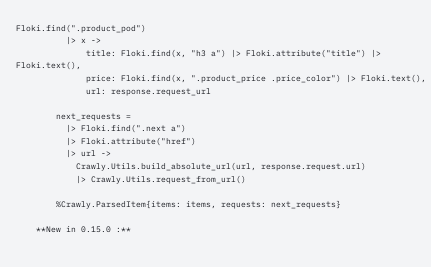Floki.find(".product_pod")
          |> x ->
              title: Floki.find(x, "h3 a") |> Floki.attribute("title") |> Floki.text(),
              price: Floki.find(x, ".product_price .price_color") |> Floki.text(),
              url: response.request_url

        next_requests =
          |> Floki.find(".next a")
          |> Floki.attribute("href")
          |> url ->
            Crawly.Utils.build_absolute_url(url, response.request.url)
            |> Crawly.Utils.request_from_url()

        %Crawly.ParsedItem{items: items, requests: next_requests}

    **New in 0.15.0 :**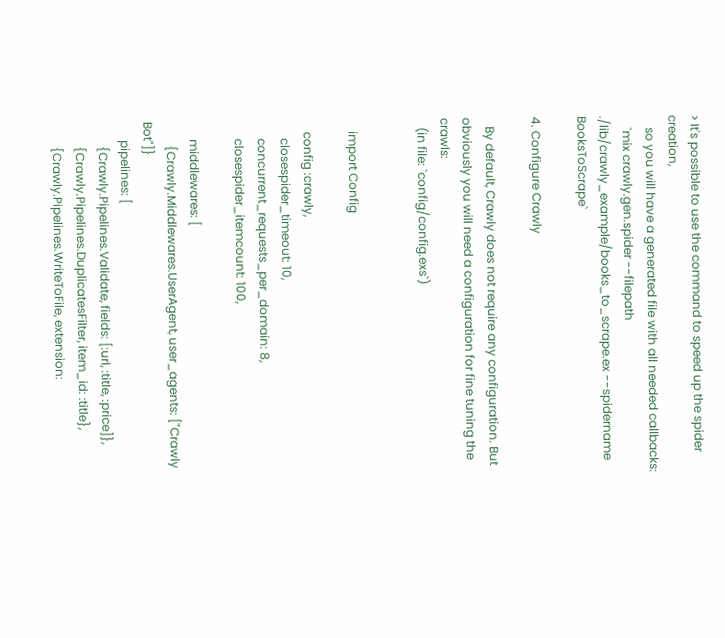> It's possible to use the command to speed up the spider creation,
    so you will have a generated file with all needed callbacks:
    `mix crawly.gen.spider --filepath ./lib/crawly_example/books_to_scrape.ex --spidername BooksToScrape`

4. Configure Crawly

   By default, Crawly does not require any configuration. But obviously you will need a configuration for fine tuning the crawls:
   (in file: `config/config.exs`)


    import Config

    config :crawly,
      closespider_timeout: 10,
      concurrent_requests_per_domain: 8,
      closespider_itemcount: 100,

      middlewares: [
        {Crawly.Middlewares.UserAgent, user_agents: ["Crawly Bot"]}
      pipelines: [
        {Crawly.Pipelines.Validate, fields: [:url, :title, :price]},
        {Crawly.Pipelines.DuplicatesFilter, item_id: :title},
        {Crawly.Pipelines.WriteToFile, extension: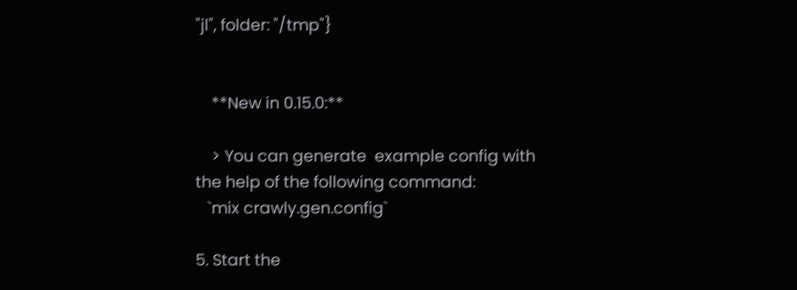"jl", folder: "/tmp"}


    **New in 0.15.0:**

    > You can generate  example config with the help of the following command:
   `mix crawly.gen.config`

5. Start the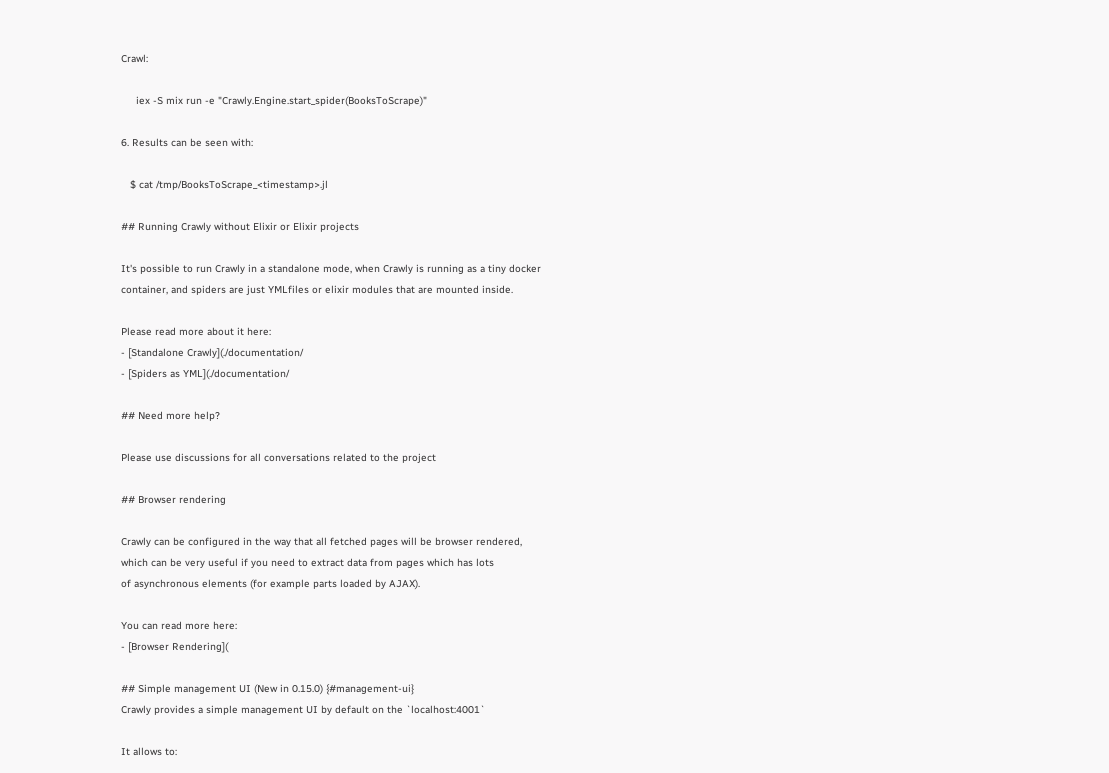Crawl:

     iex -S mix run -e "Crawly.Engine.start_spider(BooksToScrape)"

6. Results can be seen with:

   $ cat /tmp/BooksToScrape_<timestamp>.jl

## Running Crawly without Elixir or Elixir projects

It's possible to run Crawly in a standalone mode, when Crawly is running as a tiny docker container, and spiders are just YMLfiles or elixir modules that are mounted inside.

Please read more about it here:
- [Standalone Crawly](./documentation/
- [Spiders as YML](./documentation/

## Need more help?

Please use discussions for all conversations related to the project

## Browser rendering

Crawly can be configured in the way that all fetched pages will be browser rendered,
which can be very useful if you need to extract data from pages which has lots
of asynchronous elements (for example parts loaded by AJAX).

You can read more here:
- [Browser Rendering](

## Simple management UI (New in 0.15.0) {#management-ui}
Crawly provides a simple management UI by default on the `localhost:4001`

It allows to: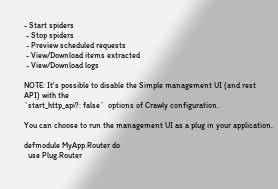- Start spiders
 - Stop spiders
 - Preview scheduled requests
 - View/Download items extracted
 - View/Download logs

NOTE: It's possible to disable the Simple management UI (and rest API) with the
`start_http_api?: false`  options of Crawly configuration.

You can choose to run the management UI as a plug in your application.

defmodule MyApp.Router do
  use Plug.Router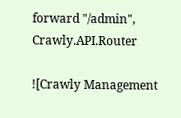forward "/admin", Crawly.API.Router

![Crawly Management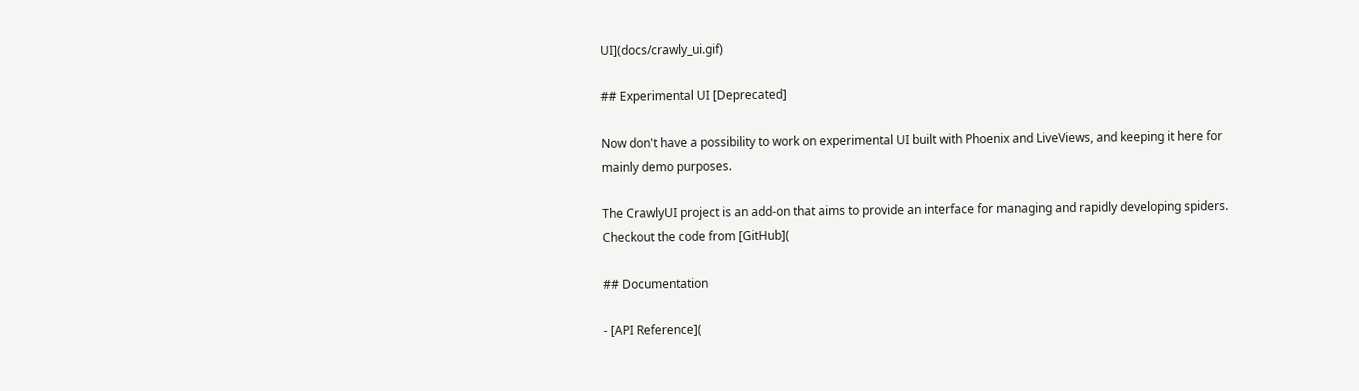UI](docs/crawly_ui.gif)

## Experimental UI [Deprecated]

Now don't have a possibility to work on experimental UI built with Phoenix and LiveViews, and keeping it here for
mainly demo purposes.

The CrawlyUI project is an add-on that aims to provide an interface for managing and rapidly developing spiders.
Checkout the code from [GitHub](

## Documentation

- [API Reference](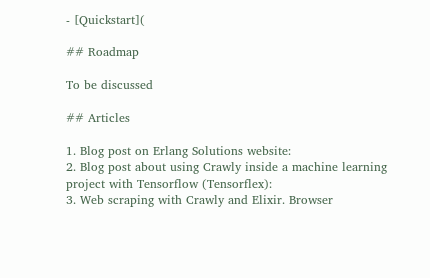- [Quickstart](

## Roadmap

To be discussed

## Articles

1. Blog post on Erlang Solutions website:
2. Blog post about using Crawly inside a machine learning project with Tensorflow (Tensorflex):
3. Web scraping with Crawly and Elixir. Browser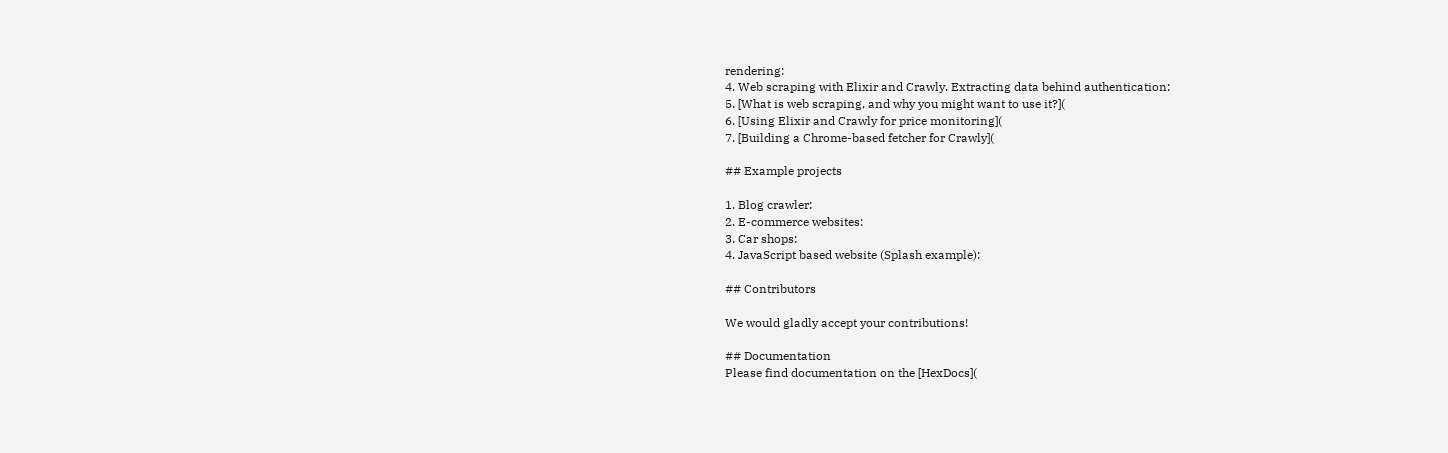rendering:
4. Web scraping with Elixir and Crawly. Extracting data behind authentication:
5. [What is web scraping, and why you might want to use it?](
6. [Using Elixir and Crawly for price monitoring](
7. [Building a Chrome-based fetcher for Crawly](

## Example projects

1. Blog crawler:
2. E-commerce websites:
3. Car shops:
4. JavaScript based website (Splash example):

## Contributors

We would gladly accept your contributions!

## Documentation
Please find documentation on the [HexDocs](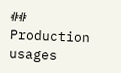## Production usages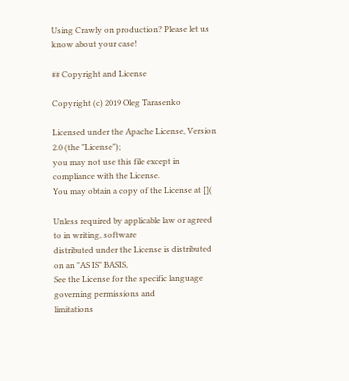Using Crawly on production? Please let us know about your case!

## Copyright and License

Copyright (c) 2019 Oleg Tarasenko

Licensed under the Apache License, Version 2.0 (the "License");
you may not use this file except in compliance with the License.
You may obtain a copy of the License at [](

Unless required by applicable law or agreed to in writing, software
distributed under the License is distributed on an "AS IS" BASIS,
See the License for the specific language governing permissions and
limitations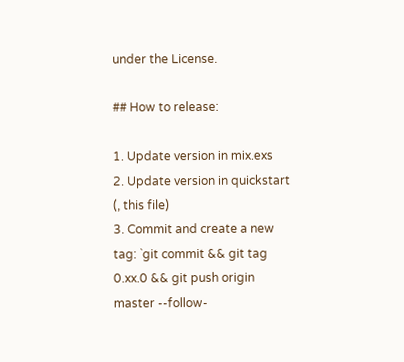under the License.

## How to release:

1. Update version in mix.exs
2. Update version in quickstart (, this file)
3. Commit and create a new tag: `git commit && git tag 0.xx.0 && git push origin master --follow-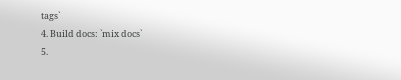tags`
4. Build docs: `mix docs`
5.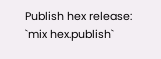Publish hex release: `mix hex.publish`